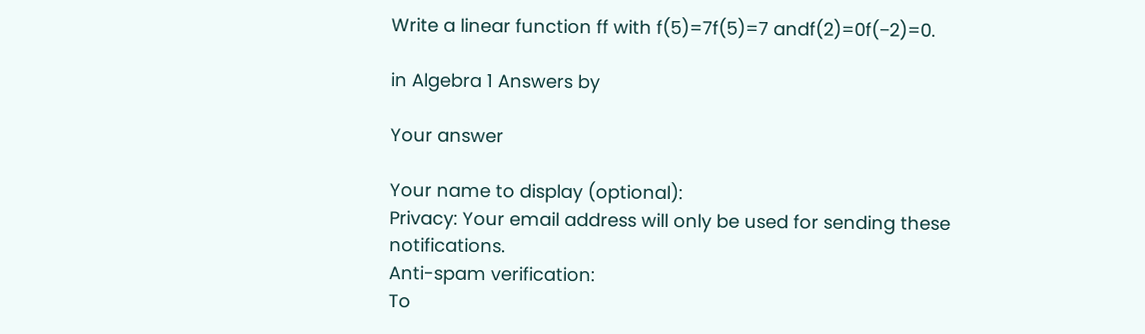Write a linear function ff with f(5)=7f(5)=7 andf(2)=0f(−2)=0.

in Algebra 1 Answers by

Your answer

Your name to display (optional):
Privacy: Your email address will only be used for sending these notifications.
Anti-spam verification:
To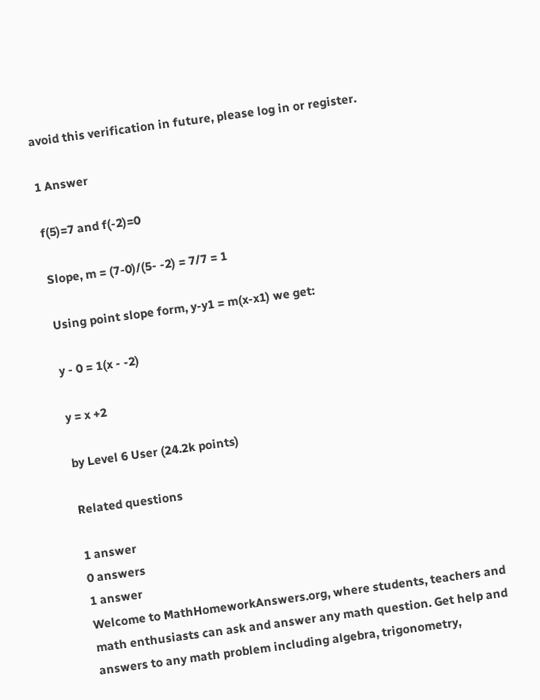avoid this verification in future, please log in or register.

1 Answer

f(5)=7 and f(-2)=0

Slope, m = (7-0)/(5- -2) = 7/7 = 1

Using point slope form, y-y1 = m(x-x1) we get:

y - 0 = 1(x - -2)

y = x +2

by Level 6 User (24.2k points)

Related questions

1 answer
0 answers
1 answer
Welcome to MathHomeworkAnswers.org, where students, teachers and math enthusiasts can ask and answer any math question. Get help and answers to any math problem including algebra, trigonometry,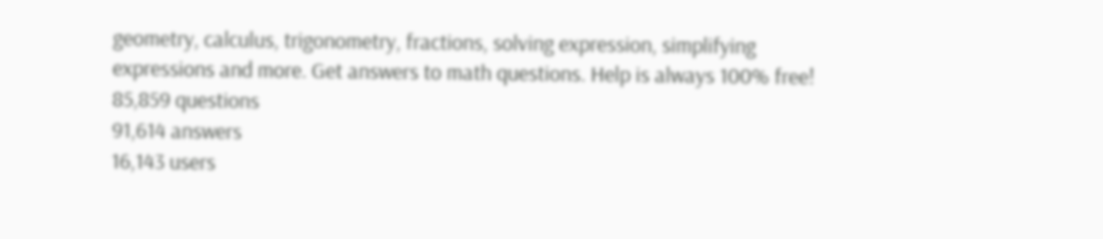geometry, calculus, trigonometry, fractions, solving expression, simplifying expressions and more. Get answers to math questions. Help is always 100% free!
85,859 questions
91,614 answers
16,143 users